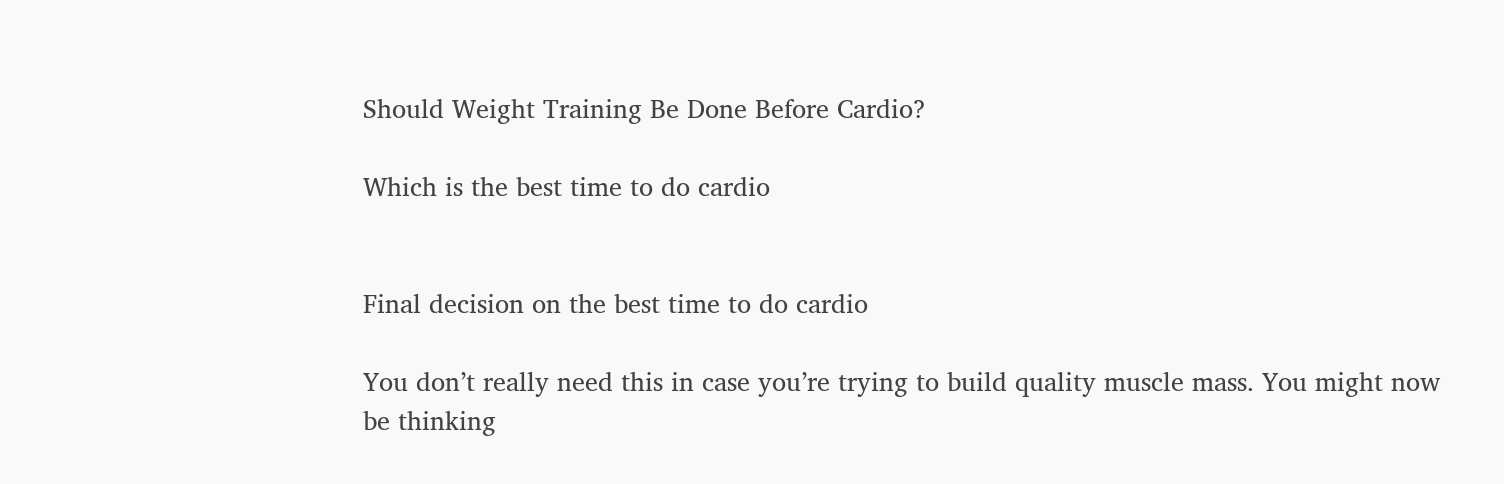Should Weight Training Be Done Before Cardio?

Which is the best time to do cardio


Final decision on the best time to do cardio

You don’t really need this in case you’re trying to build quality muscle mass. You might now be thinking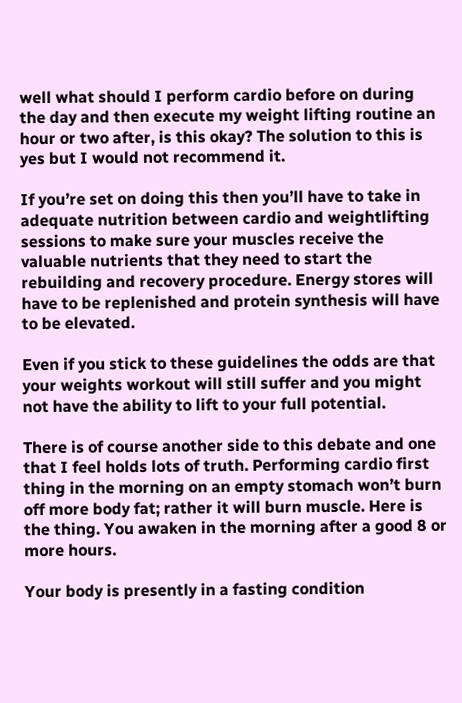well what should I perform cardio before on during the day and then execute my weight lifting routine an hour or two after, is this okay? The solution to this is yes but I would not recommend it.

If you’re set on doing this then you’ll have to take in adequate nutrition between cardio and weightlifting sessions to make sure your muscles receive the valuable nutrients that they need to start the rebuilding and recovery procedure. Energy stores will have to be replenished and protein synthesis will have to be elevated.

Even if you stick to these guidelines the odds are that your weights workout will still suffer and you might not have the ability to lift to your full potential.

There is of course another side to this debate and one that I feel holds lots of truth. Performing cardio first thing in the morning on an empty stomach won’t burn off more body fat; rather it will burn muscle. Here is the thing. You awaken in the morning after a good 8 or more hours.

Your body is presently in a fasting condition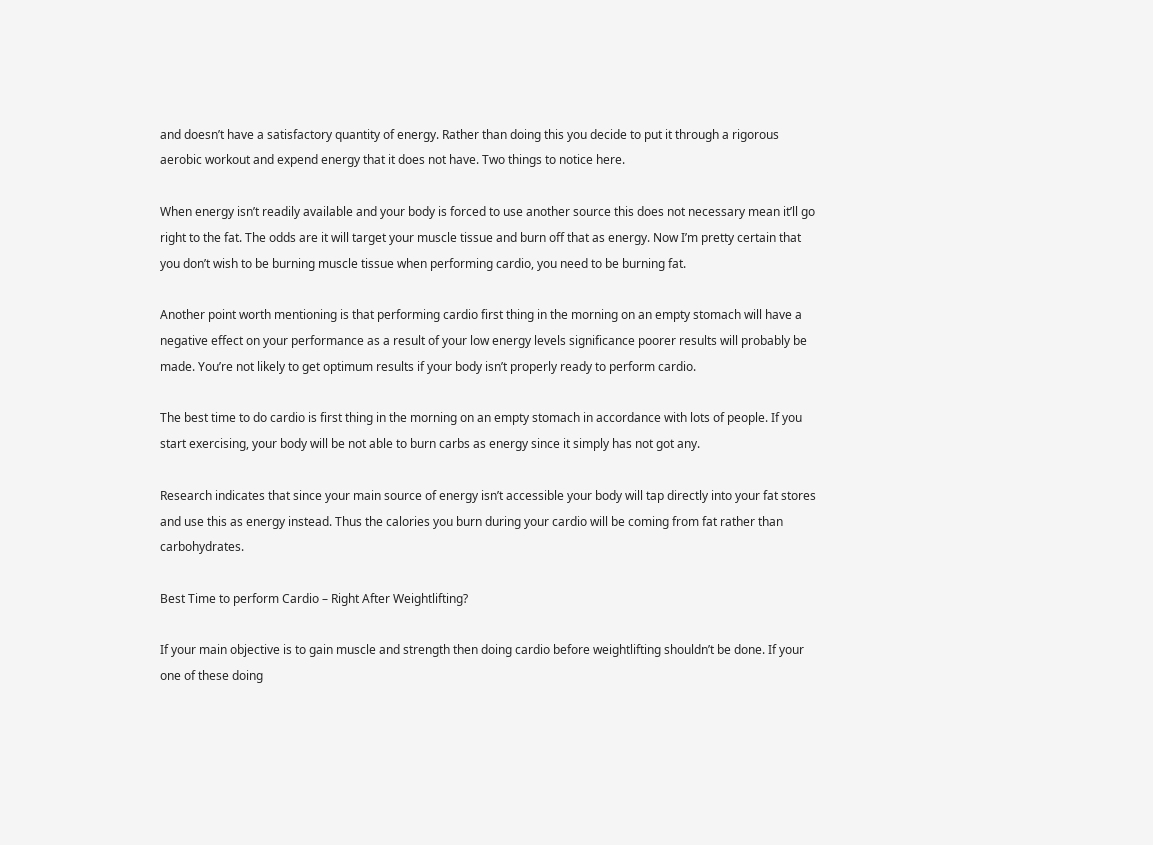and doesn’t have a satisfactory quantity of energy. Rather than doing this you decide to put it through a rigorous aerobic workout and expend energy that it does not have. Two things to notice here.

When energy isn’t readily available and your body is forced to use another source this does not necessary mean it’ll go right to the fat. The odds are it will target your muscle tissue and burn off that as energy. Now I’m pretty certain that you don’t wish to be burning muscle tissue when performing cardio, you need to be burning fat.

Another point worth mentioning is that performing cardio first thing in the morning on an empty stomach will have a negative effect on your performance as a result of your low energy levels significance poorer results will probably be made. You’re not likely to get optimum results if your body isn’t properly ready to perform cardio.

The best time to do cardio is first thing in the morning on an empty stomach in accordance with lots of people. If you start exercising, your body will be not able to burn carbs as energy since it simply has not got any.

Research indicates that since your main source of energy isn’t accessible your body will tap directly into your fat stores and use this as energy instead. Thus the calories you burn during your cardio will be coming from fat rather than carbohydrates.

Best Time to perform Cardio – Right After Weightlifting?

If your main objective is to gain muscle and strength then doing cardio before weightlifting shouldn’t be done. If your one of these doing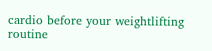cardio before your weightlifting routine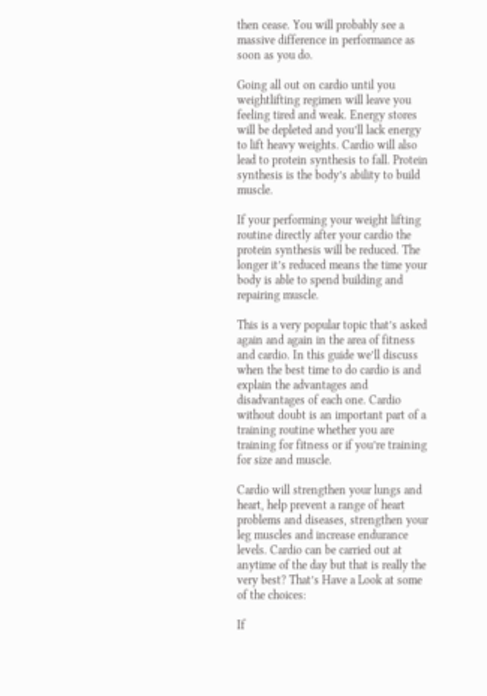then cease. You will probably see a massive difference in performance as soon as you do.

Going all out on cardio until you weightlifting regimen will leave you feeling tired and weak. Energy stores will be depleted and you’ll lack energy to lift heavy weights. Cardio will also lead to protein synthesis to fall. Protein synthesis is the body’s ability to build muscle.

If your performing your weight lifting routine directly after your cardio the protein synthesis will be reduced. The longer it’s reduced means the time your body is able to spend building and repairing muscle.

This is a very popular topic that’s asked again and again in the area of fitness and cardio. In this guide we’ll discuss when the best time to do cardio is and explain the advantages and disadvantages of each one. Cardio without doubt is an important part of a training routine whether you are training for fitness or if you’re training for size and muscle.

Cardio will strengthen your lungs and heart, help prevent a range of heart problems and diseases, strengthen your leg muscles and increase endurance levels. Cardio can be carried out at anytime of the day but that is really the very best? That’s Have a Look at some of the choices:

If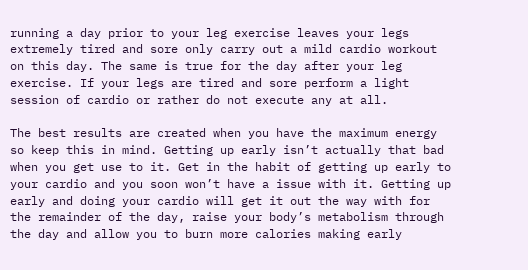running a day prior to your leg exercise leaves your legs extremely tired and sore only carry out a mild cardio workout on this day. The same is true for the day after your leg exercise. If your legs are tired and sore perform a light session of cardio or rather do not execute any at all.

The best results are created when you have the maximum energy so keep this in mind. Getting up early isn’t actually that bad when you get use to it. Get in the habit of getting up early to your cardio and you soon won’t have a issue with it. Getting up early and doing your cardio will get it out the way with for the remainder of the day, raise your body’s metabolism through the day and allow you to burn more calories making early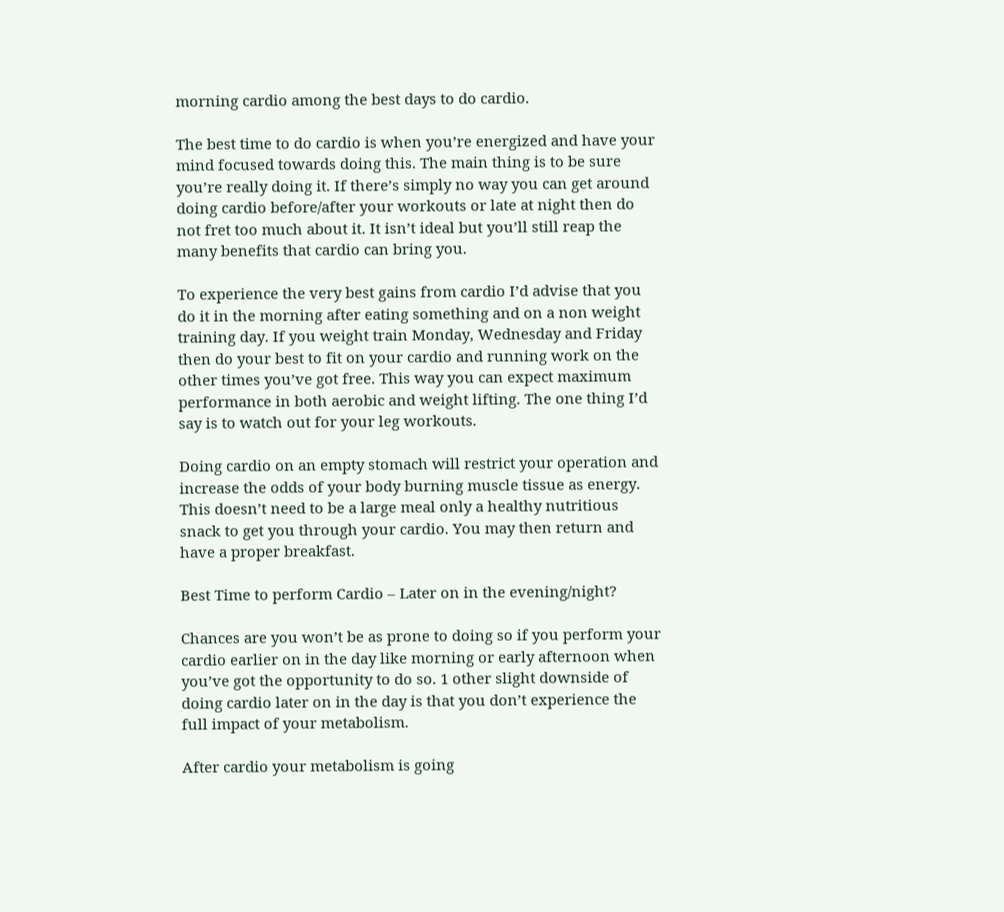morning cardio among the best days to do cardio.

The best time to do cardio is when you’re energized and have your mind focused towards doing this. The main thing is to be sure you’re really doing it. If there’s simply no way you can get around doing cardio before/after your workouts or late at night then do not fret too much about it. It isn’t ideal but you’ll still reap the many benefits that cardio can bring you.

To experience the very best gains from cardio I’d advise that you do it in the morning after eating something and on a non weight training day. If you weight train Monday, Wednesday and Friday then do your best to fit on your cardio and running work on the other times you’ve got free. This way you can expect maximum performance in both aerobic and weight lifting. The one thing I’d say is to watch out for your leg workouts.

Doing cardio on an empty stomach will restrict your operation and increase the odds of your body burning muscle tissue as energy. This doesn’t need to be a large meal only a healthy nutritious snack to get you through your cardio. You may then return and have a proper breakfast.

Best Time to perform Cardio – Later on in the evening/night?

Chances are you won’t be as prone to doing so if you perform your cardio earlier on in the day like morning or early afternoon when you’ve got the opportunity to do so. 1 other slight downside of doing cardio later on in the day is that you don’t experience the full impact of your metabolism.

After cardio your metabolism is going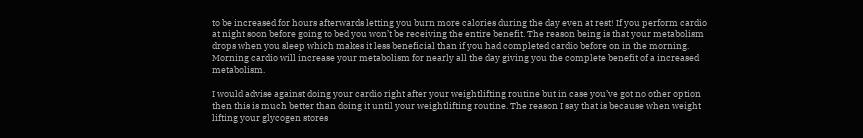to be increased for hours afterwards letting you burn more calories during the day even at rest! If you perform cardio at night soon before going to bed you won’t be receiving the entire benefit. The reason being is that your metabolism drops when you sleep which makes it less beneficial than if you had completed cardio before on in the morning. Morning cardio will increase your metabolism for nearly all the day giving you the complete benefit of a increased metabolism.

I would advise against doing your cardio right after your weightlifting routine but in case you’ve got no other option then this is much better than doing it until your weightlifting routine. The reason I say that is because when weight lifting your glycogen stores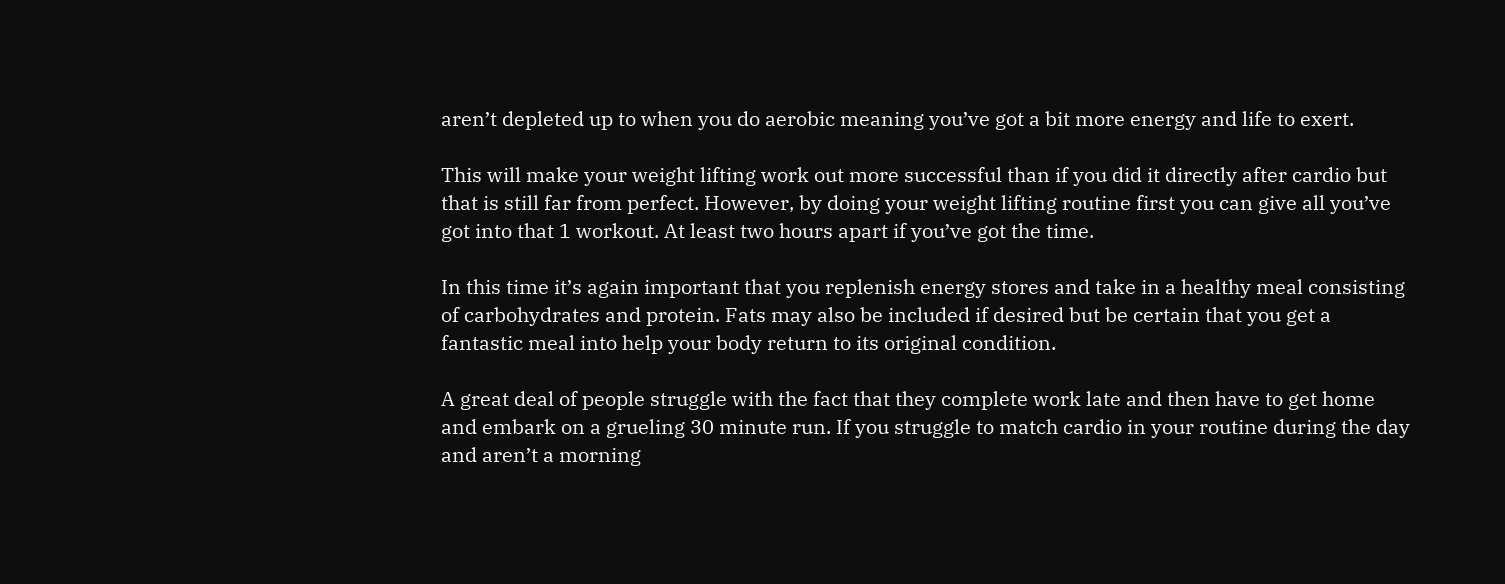aren’t depleted up to when you do aerobic meaning you’ve got a bit more energy and life to exert.

This will make your weight lifting work out more successful than if you did it directly after cardio but that is still far from perfect. However, by doing your weight lifting routine first you can give all you’ve got into that 1 workout. At least two hours apart if you’ve got the time.

In this time it’s again important that you replenish energy stores and take in a healthy meal consisting of carbohydrates and protein. Fats may also be included if desired but be certain that you get a fantastic meal into help your body return to its original condition.

A great deal of people struggle with the fact that they complete work late and then have to get home and embark on a grueling 30 minute run. If you struggle to match cardio in your routine during the day and aren’t a morning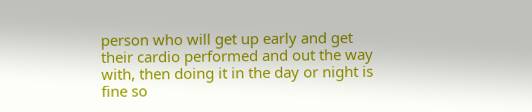person who will get up early and get their cardio performed and out the way with, then doing it in the day or night is fine so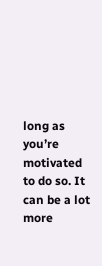long as you’re motivated to do so. It can be a lot more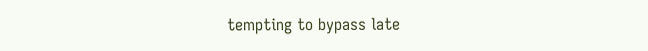tempting to bypass late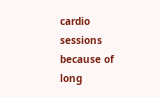cardio sessions because of long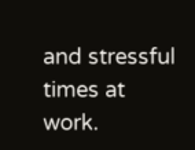and stressful times at work.